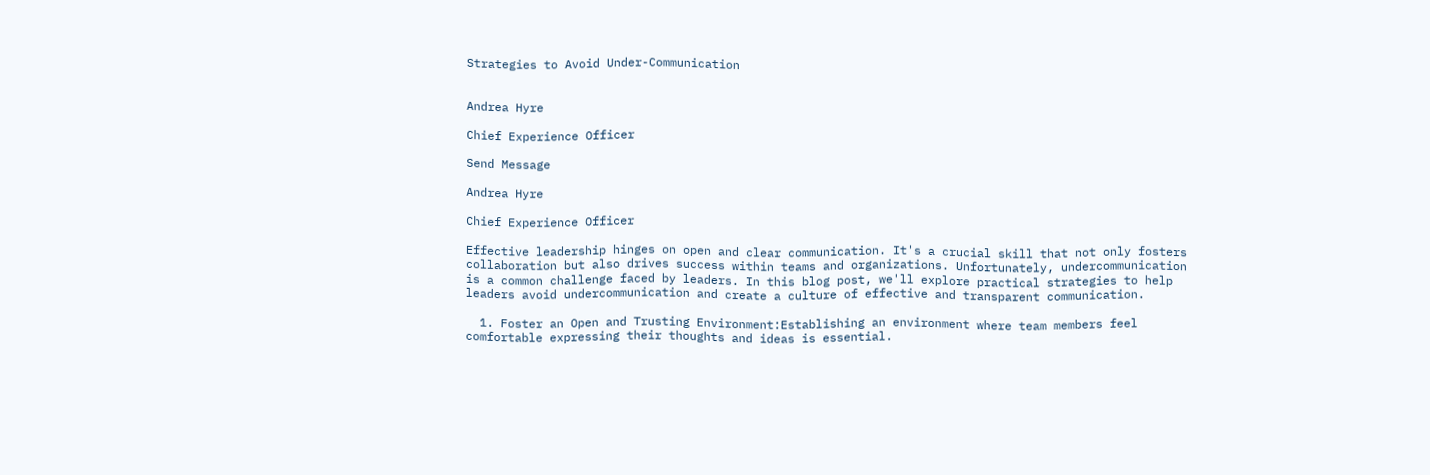Strategies to Avoid Under-Communication


Andrea Hyre

Chief Experience Officer

Send Message

Andrea Hyre

Chief Experience Officer

Effective leadership hinges on open and clear communication. It's a crucial skill that not only fosters collaboration but also drives success within teams and organizations. Unfortunately, undercommunication is a common challenge faced by leaders. In this blog post, we'll explore practical strategies to help leaders avoid undercommunication and create a culture of effective and transparent communication.

  1. Foster an Open and Trusting Environment:Establishing an environment where team members feel comfortable expressing their thoughts and ideas is essential.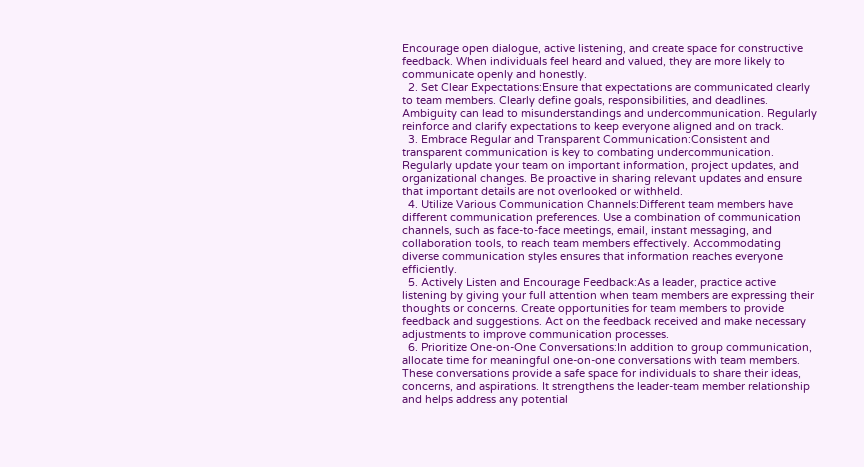Encourage open dialogue, active listening, and create space for constructive feedback. When individuals feel heard and valued, they are more likely to communicate openly and honestly.
  2. Set Clear Expectations:Ensure that expectations are communicated clearly to team members. Clearly define goals, responsibilities, and deadlines. Ambiguity can lead to misunderstandings and undercommunication. Regularly reinforce and clarify expectations to keep everyone aligned and on track.
  3. Embrace Regular and Transparent Communication:Consistent and transparent communication is key to combating undercommunication. Regularly update your team on important information, project updates, and organizational changes. Be proactive in sharing relevant updates and ensure that important details are not overlooked or withheld.
  4. Utilize Various Communication Channels:Different team members have different communication preferences. Use a combination of communication channels, such as face-to-face meetings, email, instant messaging, and collaboration tools, to reach team members effectively. Accommodating diverse communication styles ensures that information reaches everyone efficiently.
  5. Actively Listen and Encourage Feedback:As a leader, practice active listening by giving your full attention when team members are expressing their thoughts or concerns. Create opportunities for team members to provide feedback and suggestions. Act on the feedback received and make necessary adjustments to improve communication processes.
  6. Prioritize One-on-One Conversations:In addition to group communication, allocate time for meaningful one-on-one conversations with team members. These conversations provide a safe space for individuals to share their ideas, concerns, and aspirations. It strengthens the leader-team member relationship and helps address any potential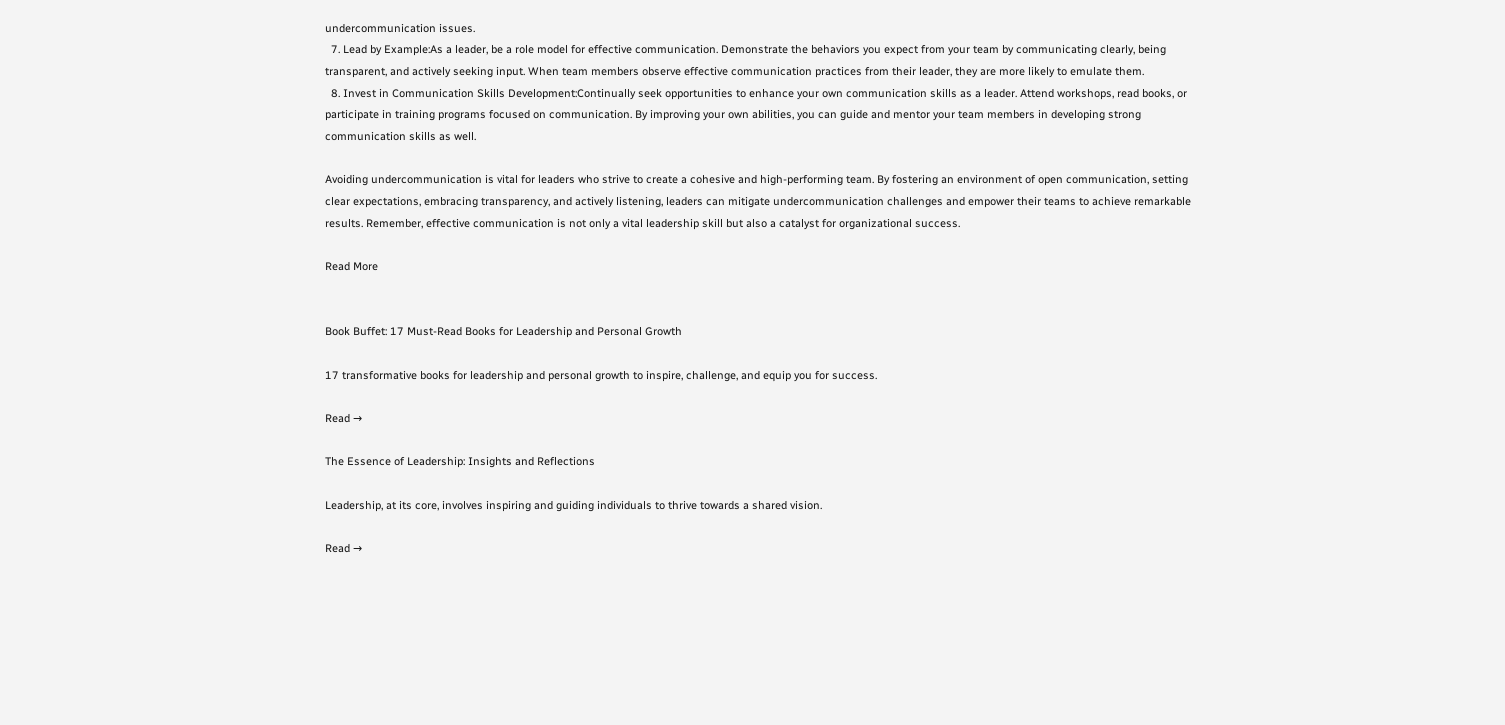undercommunication issues.
  7. Lead by Example:As a leader, be a role model for effective communication. Demonstrate the behaviors you expect from your team by communicating clearly, being transparent, and actively seeking input. When team members observe effective communication practices from their leader, they are more likely to emulate them.
  8. Invest in Communication Skills Development:Continually seek opportunities to enhance your own communication skills as a leader. Attend workshops, read books, or participate in training programs focused on communication. By improving your own abilities, you can guide and mentor your team members in developing strong communication skills as well.

Avoiding undercommunication is vital for leaders who strive to create a cohesive and high-performing team. By fostering an environment of open communication, setting clear expectations, embracing transparency, and actively listening, leaders can mitigate undercommunication challenges and empower their teams to achieve remarkable results. Remember, effective communication is not only a vital leadership skill but also a catalyst for organizational success.

Read More


Book Buffet: 17 Must-Read Books for Leadership and Personal Growth

17 transformative books for leadership and personal growth to inspire, challenge, and equip you for success.

Read →

The Essence of Leadership: Insights and Reflections

Leadership, at its core, involves inspiring and guiding individuals to thrive towards a shared vision.

Read →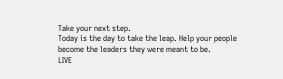Take your next step.
Today is the day to take the leap. Help your people become the leaders they were meant to be.
LIVE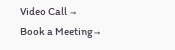Video Call →
Book a Meeting→